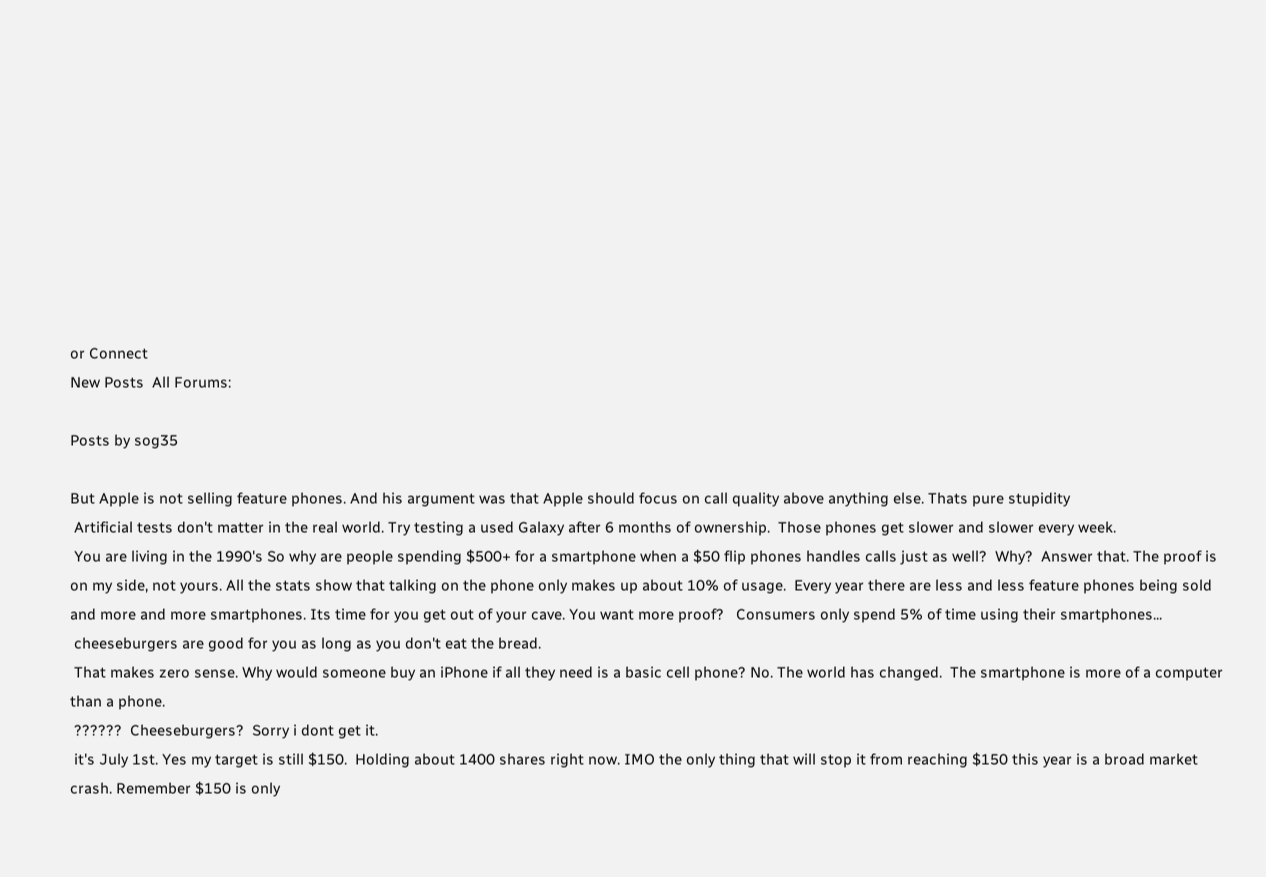or Connect
New Posts  All Forums:

Posts by sog35

But Apple is not selling feature phones. And his argument was that Apple should focus on call quality above anything else. Thats pure stupidity
 Artificial tests don't matter in the real world. Try testing a used Galaxy after 6 months of ownership.  Those phones get slower and slower every week.
 You are living in the 1990's So why are people spending $500+ for a smartphone when a $50 flip phones handles calls just as well?  Why?  Answer that. The proof is on my side, not yours. All the stats show that talking on the phone only makes up about 10% of usage.  Every year there are less and less feature phones being sold and more and more smartphones. Its time for you get out of your cave. You want more proof?   Consumers only spend 5% of time using their smartphones...
 cheeseburgers are good for you as long as you don't eat the bread.
 That makes zero sense. Why would someone buy an iPhone if all they need is a basic cell phone? No. The world has changed.  The smartphone is more of a computer than a phone.
 ??????  Cheeseburgers?  Sorry i dont get it.
 it's July 1st. Yes my target is still $150.  Holding about 1400 shares right now. IMO the only thing that will stop it from reaching $150 this year is a broad market crash. Remember $150 is only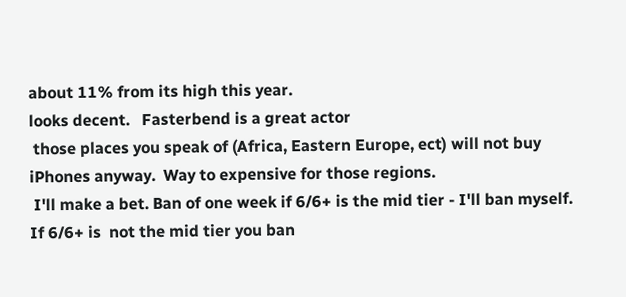about 11% from its high this year.
looks decent.   Fasterbend is a great actor
 those places you speak of (Africa, Eastern Europe, ect) will not buy iPhones anyway.  Way to expensive for those regions.
 I'll make a bet. Ban of one week if 6/6+ is the mid tier - I'll ban myself. If 6/6+ is  not the mid tier you ban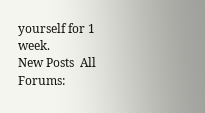yourself for 1 week.
New Posts  All Forums: